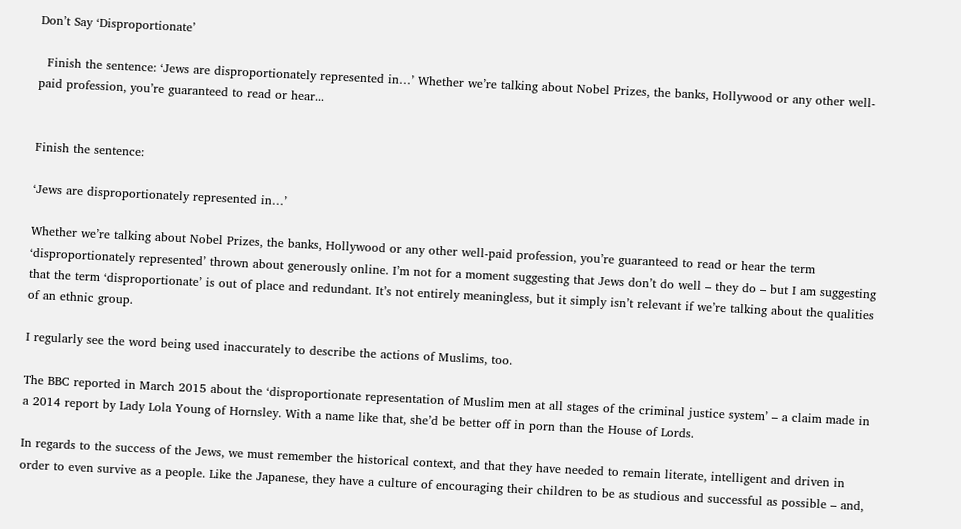Don’t Say ‘Disproportionate’

  Finish the sentence: ‘Jews are disproportionately represented in…’ Whether we’re talking about Nobel Prizes, the banks, Hollywood or any other well-paid profession, you’re guaranteed to read or hear...


Finish the sentence:

‘Jews are disproportionately represented in…’

Whether we’re talking about Nobel Prizes, the banks, Hollywood or any other well-paid profession, you’re guaranteed to read or hear the term ‘disproportionately represented’ thrown about generously online. I’m not for a moment suggesting that Jews don’t do well – they do – but I am suggesting that the term ‘disproportionate’ is out of place and redundant. It’s not entirely meaningless, but it simply isn’t relevant if we’re talking about the qualities of an ethnic group.

I regularly see the word being used inaccurately to describe the actions of Muslims, too.

The BBC reported in March 2015 about the ‘disproportionate representation of Muslim men at all stages of the criminal justice system’ – a claim made in a 2014 report by Lady Lola Young of Hornsley. With a name like that, she’d be better off in porn than the House of Lords.

In regards to the success of the Jews, we must remember the historical context, and that they have needed to remain literate, intelligent and driven in order to even survive as a people. Like the Japanese, they have a culture of encouraging their children to be as studious and successful as possible – and,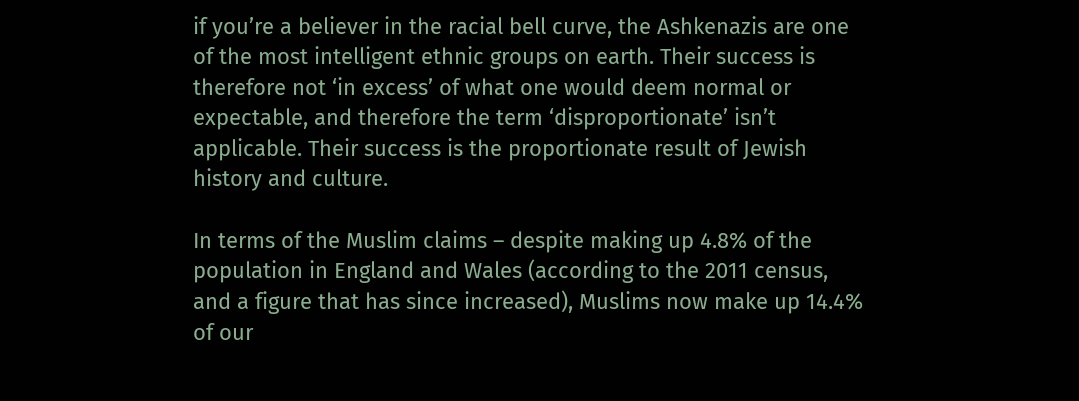if you’re a believer in the racial bell curve, the Ashkenazis are one of the most intelligent ethnic groups on earth. Their success is therefore not ‘in excess’ of what one would deem normal or expectable, and therefore the term ‘disproportionate’ isn’t applicable. Their success is the proportionate result of Jewish history and culture.

In terms of the Muslim claims – despite making up 4.8% of the population in England and Wales (according to the 2011 census, and a figure that has since increased), Muslims now make up 14.4% of our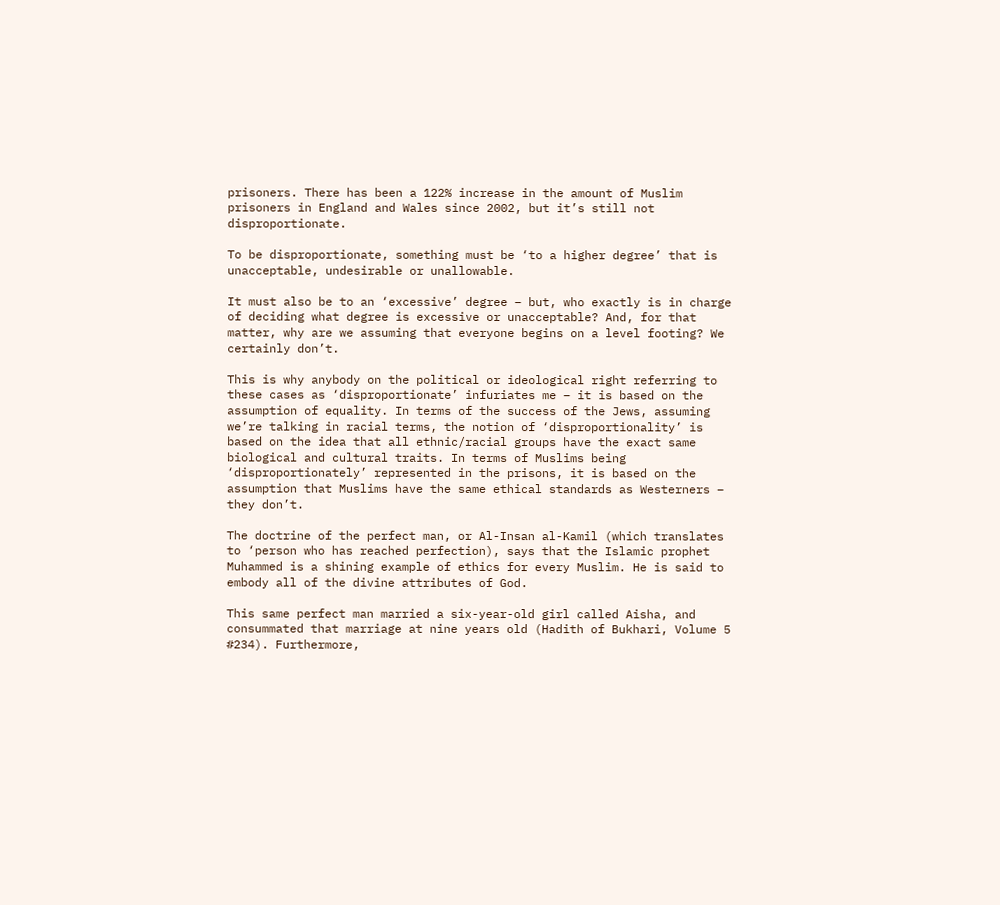prisoners. There has been a 122% increase in the amount of Muslim prisoners in England and Wales since 2002, but it’s still not disproportionate.

To be disproportionate, something must be ‘to a higher degree’ that is unacceptable, undesirable or unallowable.

It must also be to an ‘excessive’ degree – but, who exactly is in charge of deciding what degree is excessive or unacceptable? And, for that matter, why are we assuming that everyone begins on a level footing? We certainly don’t.

This is why anybody on the political or ideological right referring to these cases as ‘disproportionate’ infuriates me – it is based on the assumption of equality. In terms of the success of the Jews, assuming we’re talking in racial terms, the notion of ‘disproportionality’ is based on the idea that all ethnic/racial groups have the exact same biological and cultural traits. In terms of Muslims being ‘disproportionately’ represented in the prisons, it is based on the assumption that Muslims have the same ethical standards as Westerners – they don’t.

The doctrine of the perfect man, or Al-Insan al-Kamil (which translates to ‘person who has reached perfection), says that the Islamic prophet Muhammed is a shining example of ethics for every Muslim. He is said to embody all of the divine attributes of God.

This same perfect man married a six-year-old girl called Aisha, and consummated that marriage at nine years old (Hadith of Bukhari, Volume 5 #234). Furthermore,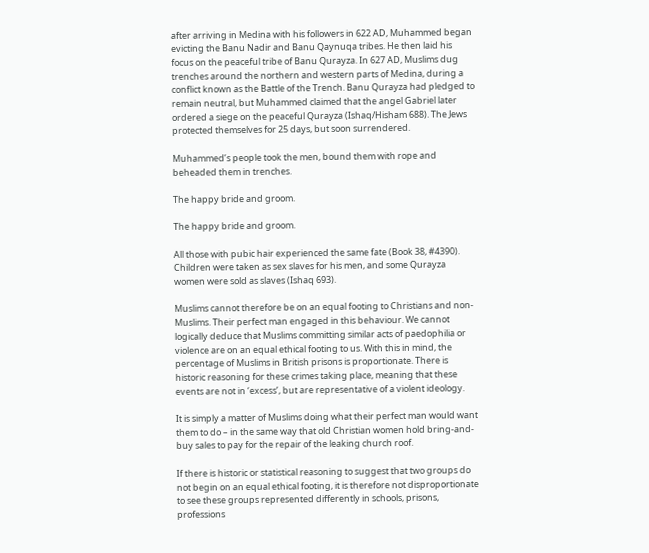after arriving in Medina with his followers in 622 AD, Muhammed began evicting the Banu Nadir and Banu Qaynuqa tribes. He then laid his focus on the peaceful tribe of Banu Qurayza. In 627 AD, Muslims dug trenches around the northern and western parts of Medina, during a conflict known as the Battle of the Trench. Banu Qurayza had pledged to remain neutral, but Muhammed claimed that the angel Gabriel later ordered a siege on the peaceful Qurayza (Ishaq/Hisham 688). The Jews protected themselves for 25 days, but soon surrendered.

Muhammed’s people took the men, bound them with rope and beheaded them in trenches.

The happy bride and groom.

The happy bride and groom.

All those with pubic hair experienced the same fate (Book 38, #4390). Children were taken as sex slaves for his men, and some Qurayza women were sold as slaves (Ishaq 693).

Muslims cannot therefore be on an equal footing to Christians and non-Muslims. Their perfect man engaged in this behaviour. We cannot logically deduce that Muslims committing similar acts of paedophilia or violence are on an equal ethical footing to us. With this in mind, the percentage of Muslims in British prisons is proportionate. There is historic reasoning for these crimes taking place, meaning that these events are not in ‘excess’, but are representative of a violent ideology.

It is simply a matter of Muslims doing what their perfect man would want them to do – in the same way that old Christian women hold bring-and-buy sales to pay for the repair of the leaking church roof.

If there is historic or statistical reasoning to suggest that two groups do not begin on an equal ethical footing, it is therefore not disproportionate to see these groups represented differently in schools, prisons, professions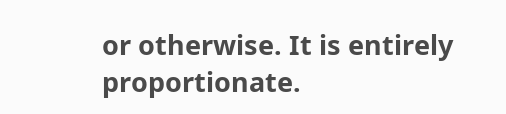or otherwise. It is entirely proportionate.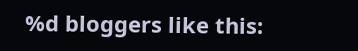%d bloggers like this: